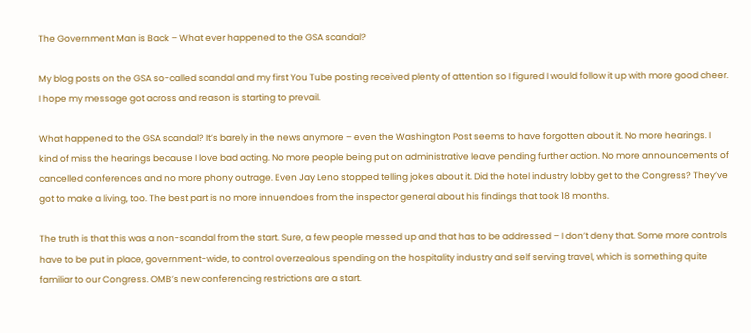The Government Man is Back – What ever happened to the GSA scandal?

My blog posts on the GSA so-called scandal and my first You Tube posting received plenty of attention so I figured I would follow it up with more good cheer. I hope my message got across and reason is starting to prevail.

What happened to the GSA scandal? It’s barely in the news anymore – even the Washington Post seems to have forgotten about it. No more hearings. I kind of miss the hearings because I love bad acting. No more people being put on administrative leave pending further action. No more announcements of cancelled conferences and no more phony outrage. Even Jay Leno stopped telling jokes about it. Did the hotel industry lobby get to the Congress? They’ve got to make a living, too. The best part is no more innuendoes from the inspector general about his findings that took 18 months.

The truth is that this was a non-scandal from the start. Sure, a few people messed up and that has to be addressed – I don’t deny that. Some more controls have to be put in place, government-wide, to control overzealous spending on the hospitality industry and self serving travel, which is something quite familiar to our Congress. OMB’s new conferencing restrictions are a start.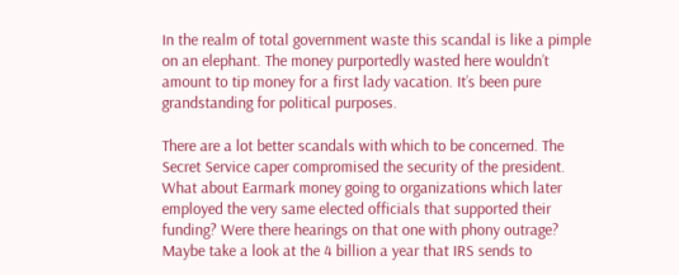In the realm of total government waste this scandal is like a pimple on an elephant. The money purportedly wasted here wouldn’t amount to tip money for a first lady vacation. It’s been pure grandstanding for political purposes.

There are a lot better scandals with which to be concerned. The Secret Service caper compromised the security of the president. What about Earmark money going to organizations which later employed the very same elected officials that supported their funding? Were there hearings on that one with phony outrage? Maybe take a look at the 4 billion a year that IRS sends to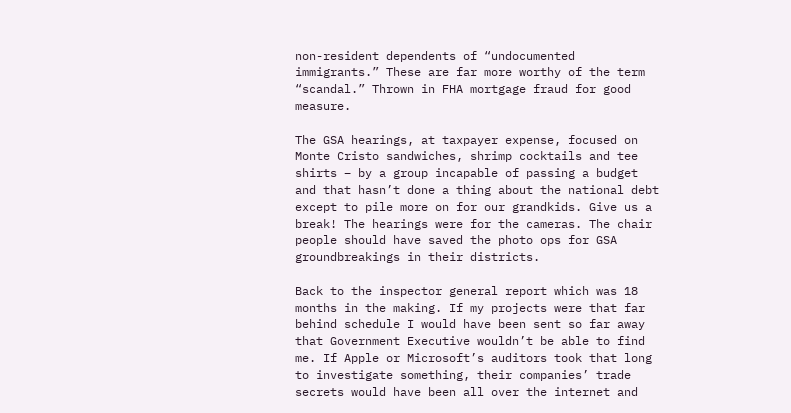non-resident dependents of “undocumented immigrants.” These are far more worthy of the term “scandal.” Thrown in FHA mortgage fraud for good measure.

The GSA hearings, at taxpayer expense, focused on Monte Cristo sandwiches, shrimp cocktails and tee shirts – by a group incapable of passing a budget and that hasn’t done a thing about the national debt except to pile more on for our grandkids. Give us a break! The hearings were for the cameras. The chair people should have saved the photo ops for GSA groundbreakings in their districts.

Back to the inspector general report which was 18 months in the making. If my projects were that far behind schedule I would have been sent so far away that Government Executive wouldn’t be able to find me. If Apple or Microsoft’s auditors took that long to investigate something, their companies’ trade secrets would have been all over the internet and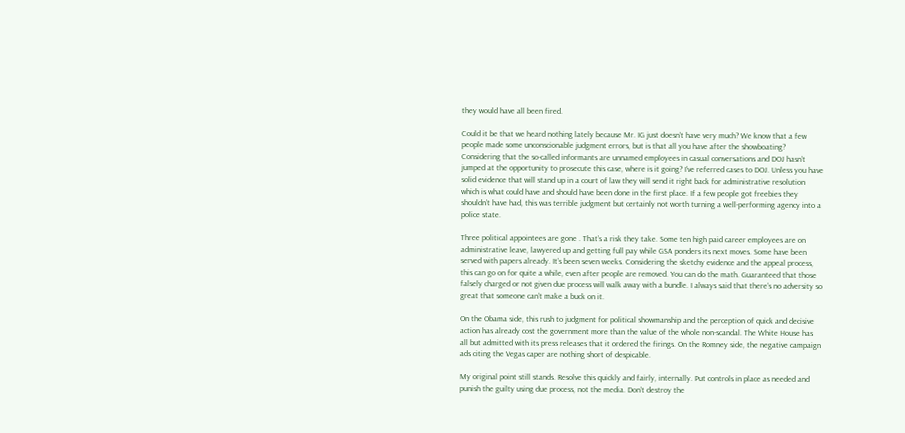they would have all been fired.

Could it be that we heard nothing lately because Mr. IG just doesn’t have very much? We know that a few people made some unconscionable judgment errors, but is that all you have after the showboating? Considering that the so-called informants are unnamed employees in casual conversations and DOJ hasn’t jumped at the opportunity to prosecute this case, where is it going? I’ve referred cases to DOJ. Unless you have solid evidence that will stand up in a court of law they will send it right back for administrative resolution which is what could have and should have been done in the first place. If a few people got freebies they shouldn’t have had, this was terrible judgment but certainly not worth turning a well-performing agency into a police state.

Three political appointees are gone . That’s a risk they take. Some ten high paid career employees are on administrative leave, lawyered up and getting full pay while GSA ponders its next moves. Some have been served with papers already. It’s been seven weeks. Considering the sketchy evidence and the appeal process, this can go on for quite a while, even after people are removed. You can do the math. Guaranteed that those falsely charged or not given due process will walk away with a bundle. I always said that there’s no adversity so great that someone can’t make a buck on it.

On the Obama side, this rush to judgment for political showmanship and the perception of quick and decisive action has already cost the government more than the value of the whole non-scandal. The White House has all but admitted with its press releases that it ordered the firings. On the Romney side, the negative campaign ads citing the Vegas caper are nothing short of despicable.

My original point still stands. Resolve this quickly and fairly, internally. Put controls in place as needed and punish the guilty using due process, not the media. Don’t destroy the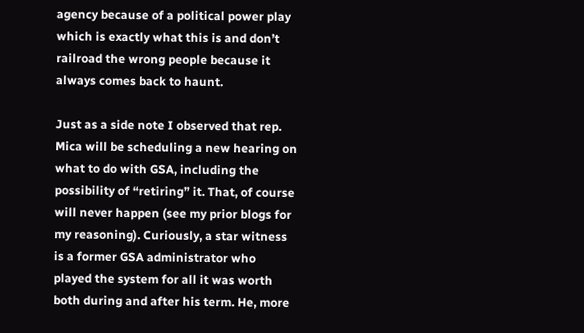agency because of a political power play which is exactly what this is and don’t railroad the wrong people because it always comes back to haunt.

Just as a side note I observed that rep. Mica will be scheduling a new hearing on what to do with GSA, including the possibility of “retiring” it. That, of course will never happen (see my prior blogs for my reasoning). Curiously, a star witness is a former GSA administrator who played the system for all it was worth both during and after his term. He, more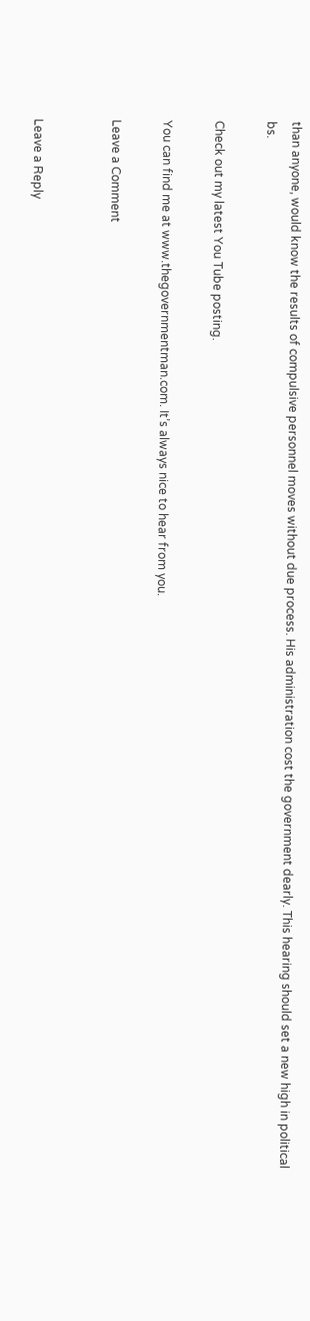than anyone, would know the results of compulsive personnel moves without due process. His administration cost the government dearly. This hearing should set a new high in political bs.

Check out my latest You Tube posting.

You can find me at www.thegovernmentman.com. It’s always nice to hear from you.

Leave a Comment


Leave a Reply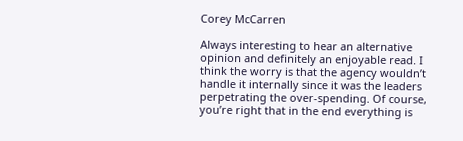Corey McCarren

Always interesting to hear an alternative opinion and definitely an enjoyable read. I think the worry is that the agency wouldn’t handle it internally since it was the leaders perpetrating the over-spending. Of course, you’re right that in the end everything is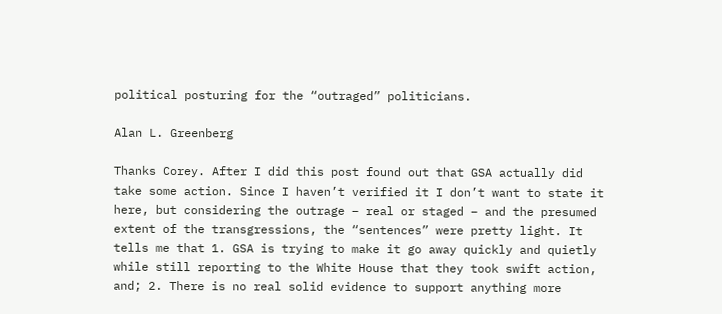political posturing for the “outraged” politicians.

Alan L. Greenberg

Thanks Corey. After I did this post found out that GSA actually did take some action. Since I haven’t verified it I don’t want to state it here, but considering the outrage – real or staged – and the presumed extent of the transgressions, the “sentences” were pretty light. It tells me that 1. GSA is trying to make it go away quickly and quietly while still reporting to the White House that they took swift action, and; 2. There is no real solid evidence to support anything more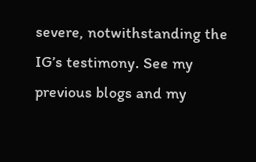severe, notwithstanding the IG’s testimony. See my previous blogs and my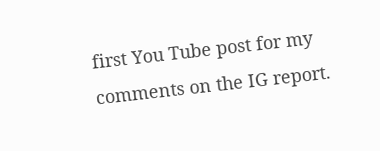first You Tube post for my comments on the IG report.